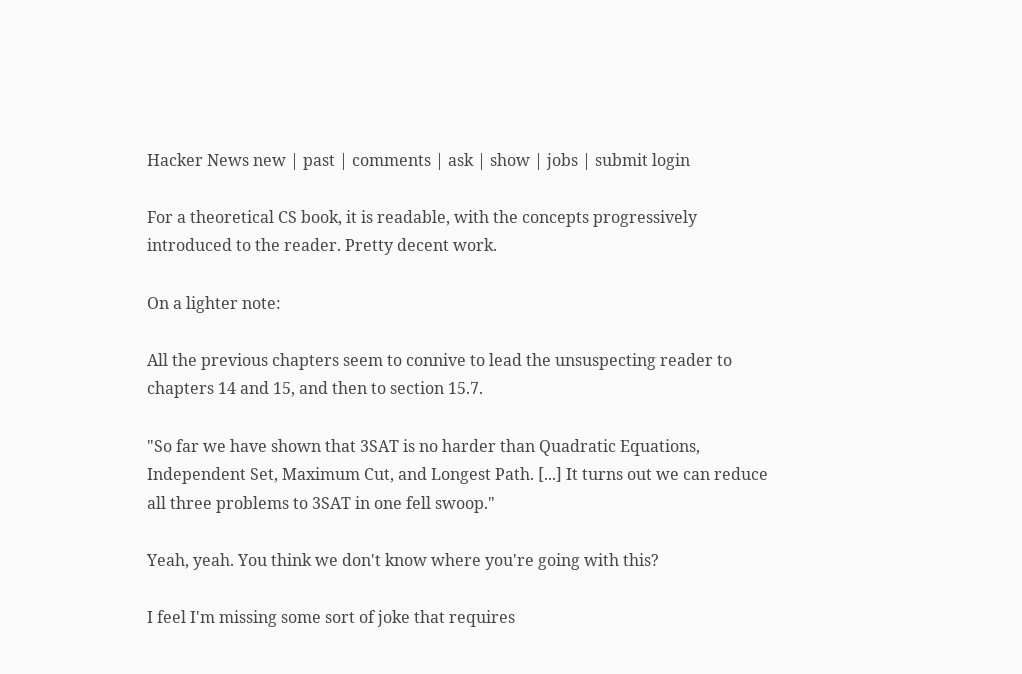Hacker News new | past | comments | ask | show | jobs | submit login

For a theoretical CS book, it is readable, with the concepts progressively introduced to the reader. Pretty decent work.

On a lighter note:

All the previous chapters seem to connive to lead the unsuspecting reader to chapters 14 and 15, and then to section 15.7.

"So far we have shown that 3SAT is no harder than Quadratic Equations, Independent Set, Maximum Cut, and Longest Path. [...] It turns out we can reduce all three problems to 3SAT in one fell swoop."

Yeah, yeah. You think we don't know where you're going with this?

I feel I'm missing some sort of joke that requires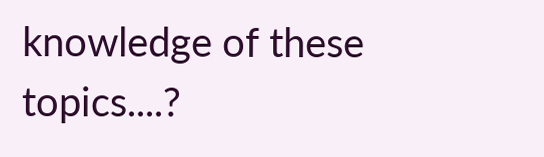knowledge of these topics....?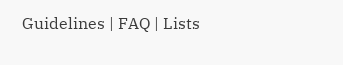Guidelines | FAQ | Lists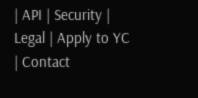| API | Security | Legal | Apply to YC | Contact